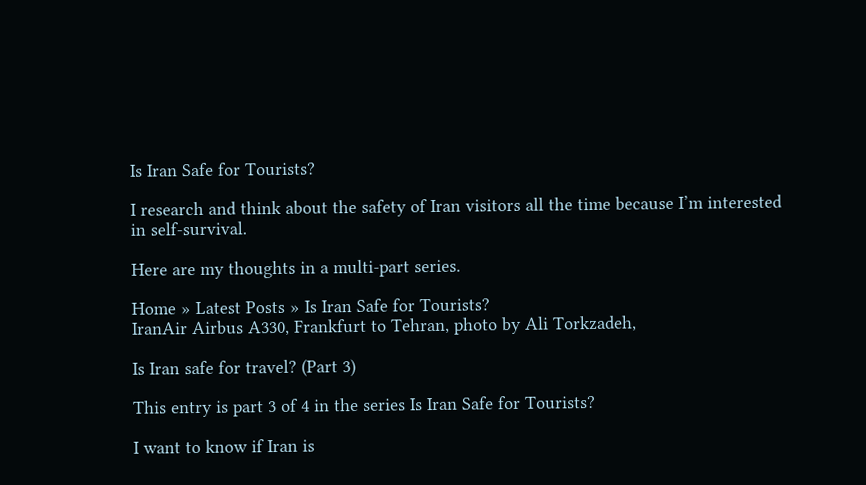Is Iran Safe for Tourists?

I research and think about the safety of Iran visitors all the time because I’m interested in self-survival.

Here are my thoughts in a multi-part series.

Home » Latest Posts » Is Iran Safe for Tourists?
IranAir Airbus A330, Frankfurt to Tehran, photo by Ali Torkzadeh,

Is Iran safe for travel? (Part 3)

This entry is part 3 of 4 in the series Is Iran Safe for Tourists?

I want to know if Iran is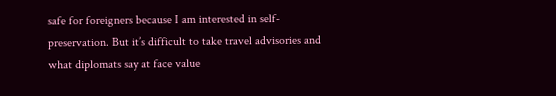safe for foreigners because I am interested in self-preservation. But it’s difficult to take travel advisories and what diplomats say at face value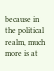because in the political realm, much more is at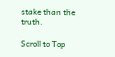stake than the truth.

Scroll to Top